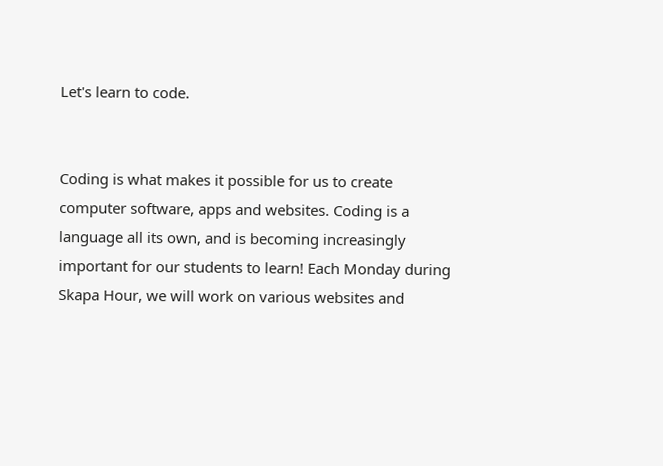Let's learn to code.


Coding is what makes it possible for us to create computer software, apps and websites. Coding is a language all its own, and is becoming increasingly important for our students to learn! Each Monday during Skapa Hour, we will work on various websites and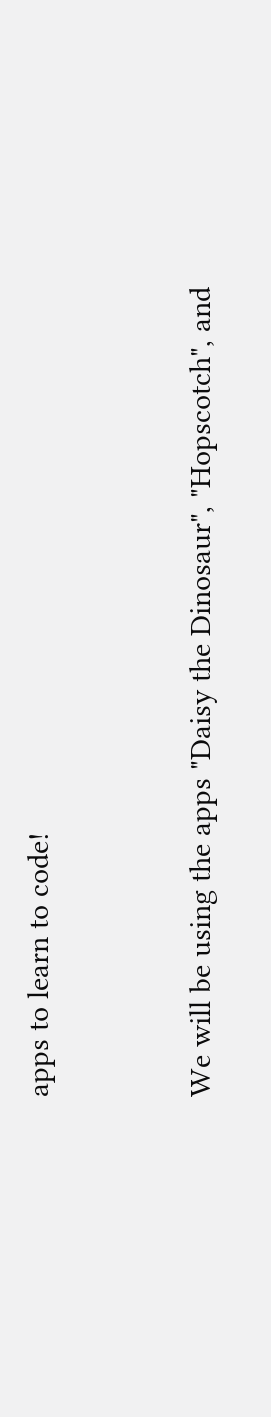apps to learn to code!


We will be using the apps "Daisy the Dinosaur", "Hopscotch", and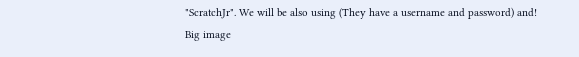"ScratchJr". We will be also using (They have a username and password) and!
Big image